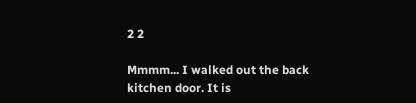2 2

Mmmm... I walked out the back kitchen door. It is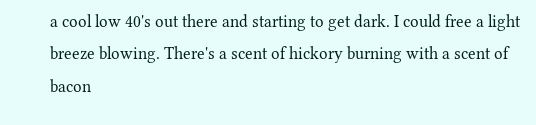a cool low 40's out there and starting to get dark. I could free a light breeze blowing. There's a scent of hickory burning with a scent of bacon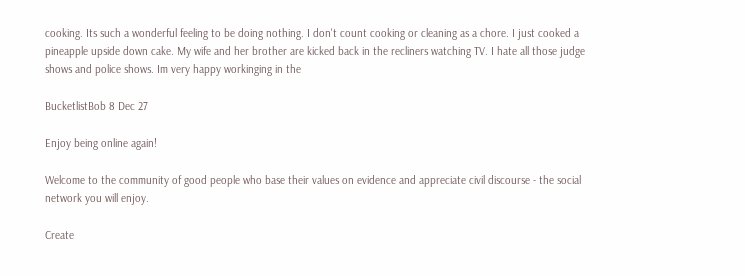cooking. Its such a wonderful feeling to be doing nothing. I don't count cooking or cleaning as a chore. I just cooked a pineapple upside down cake. My wife and her brother are kicked back in the recliners watching TV. I hate all those judge shows and police shows. Im very happy workinging in the

BucketlistBob 8 Dec 27

Enjoy being online again!

Welcome to the community of good people who base their values on evidence and appreciate civil discourse - the social network you will enjoy.

Create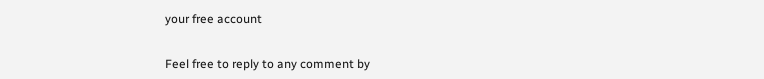your free account


Feel free to reply to any comment by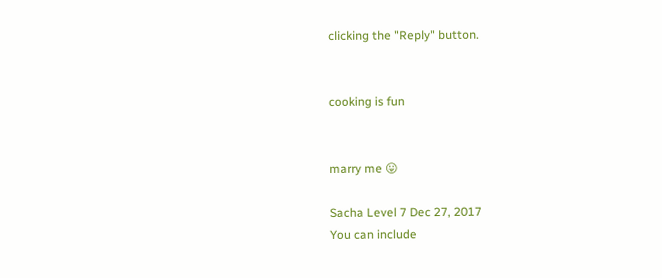clicking the "Reply" button.


cooking is fun


marry me 😛

Sacha Level 7 Dec 27, 2017
You can include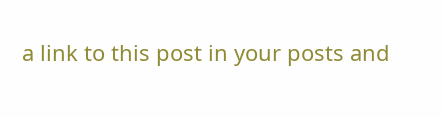a link to this post in your posts and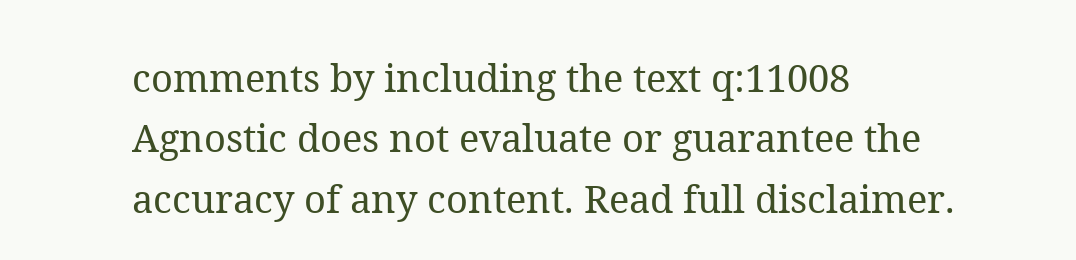comments by including the text q:11008
Agnostic does not evaluate or guarantee the accuracy of any content. Read full disclaimer.